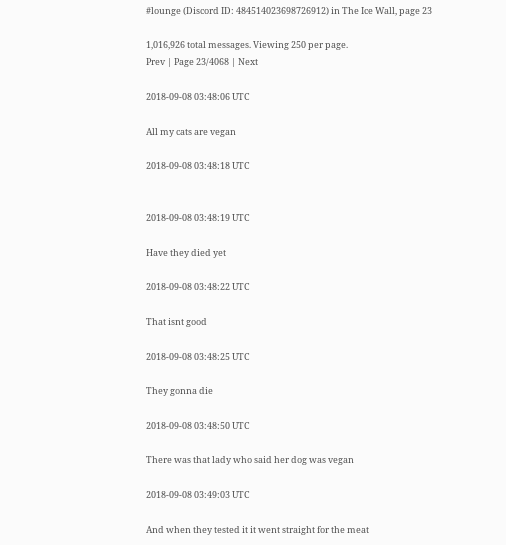#lounge (Discord ID: 484514023698726912) in The Ice Wall, page 23

1,016,926 total messages. Viewing 250 per page.
Prev | Page 23/4068 | Next

2018-09-08 03:48:06 UTC

All my cats are vegan

2018-09-08 03:48:18 UTC


2018-09-08 03:48:19 UTC

Have they died yet

2018-09-08 03:48:22 UTC

That isnt good

2018-09-08 03:48:25 UTC

They gonna die

2018-09-08 03:48:50 UTC

There was that lady who said her dog was vegan

2018-09-08 03:49:03 UTC

And when they tested it it went straight for the meat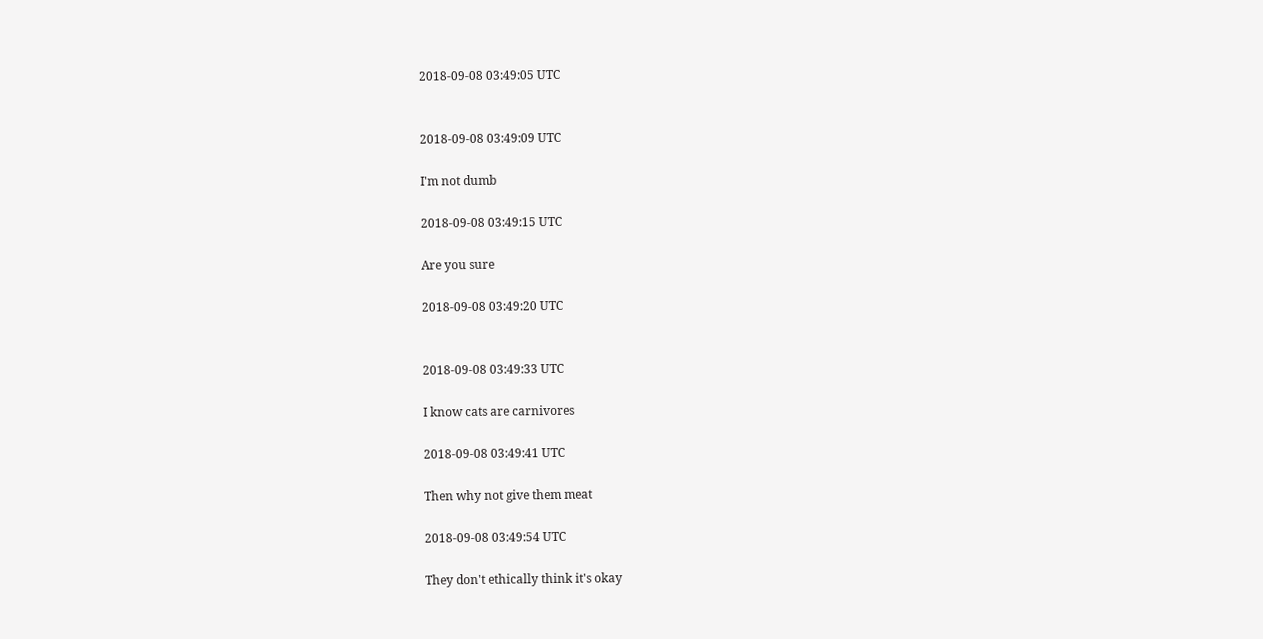2018-09-08 03:49:05 UTC


2018-09-08 03:49:09 UTC

I'm not dumb

2018-09-08 03:49:15 UTC

Are you sure

2018-09-08 03:49:20 UTC


2018-09-08 03:49:33 UTC

I know cats are carnivores

2018-09-08 03:49:41 UTC

Then why not give them meat

2018-09-08 03:49:54 UTC

They don't ethically think it's okay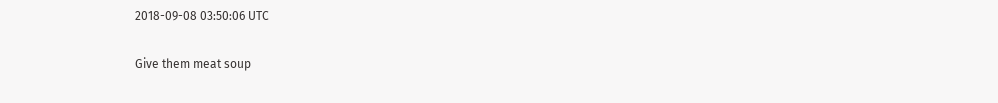2018-09-08 03:50:06 UTC

Give them meat soup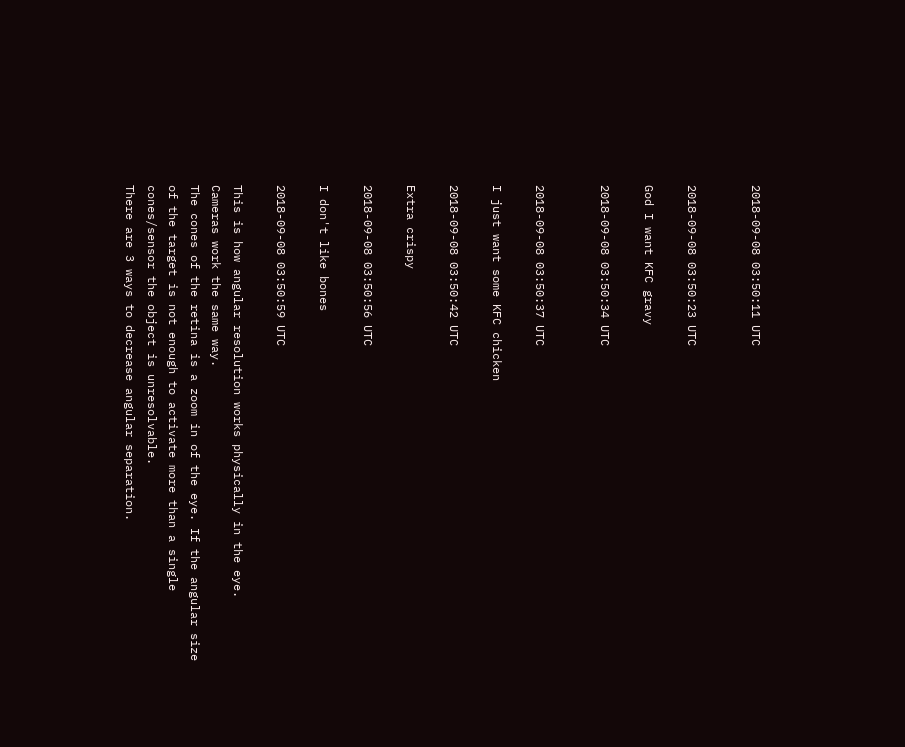2018-09-08 03:50:11 UTC


2018-09-08 03:50:23 UTC

God I want KFC gravy

2018-09-08 03:50:34 UTC


2018-09-08 03:50:37 UTC

I just want some KFC chicken

2018-09-08 03:50:42 UTC

Extra crispy

2018-09-08 03:50:56 UTC

I don't like bones

2018-09-08 03:50:59 UTC

This is how angular resolution works physically in the eye.
Cameras work the same way.
The cones of the retina is a zoom in of the eye. If the angular size of the target is not enough to activate more than a single cones/sensor the object is unresolvable.
There are 3 ways to decrease angular separation.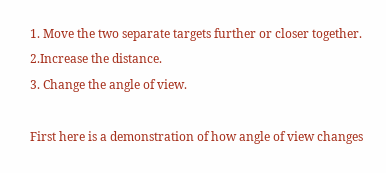1. Move the two separate targets further or closer together.
2.Increase the distance.
3. Change the angle of view.

First here is a demonstration of how angle of view changes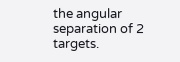the angular separation of 2 targets.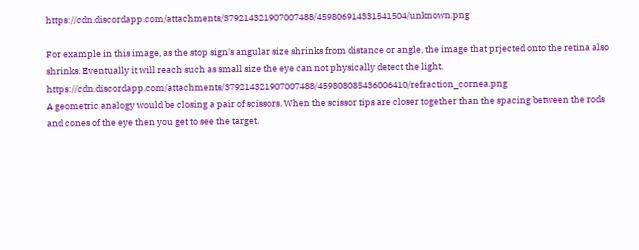https://cdn.discordapp.com/attachments/379214321907007488/459806914331541504/unknown.png

For example in this image, as the stop sign's angular size shrinks from distance or angle, the image that prjected onto the retina also shrinks. Eventually it will reach such as small size the eye can not physically detect the light. https://cdn.discordapp.com/attachments/379214321907007488/459808085436006410/refraction_cornea.png
A geometric analogy would be closing a pair of scissors. When the scissor tips are closer together than the spacing between the rods and cones of the eye then you get to see the target.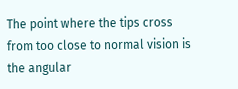The point where the tips cross from too close to normal vision is the angular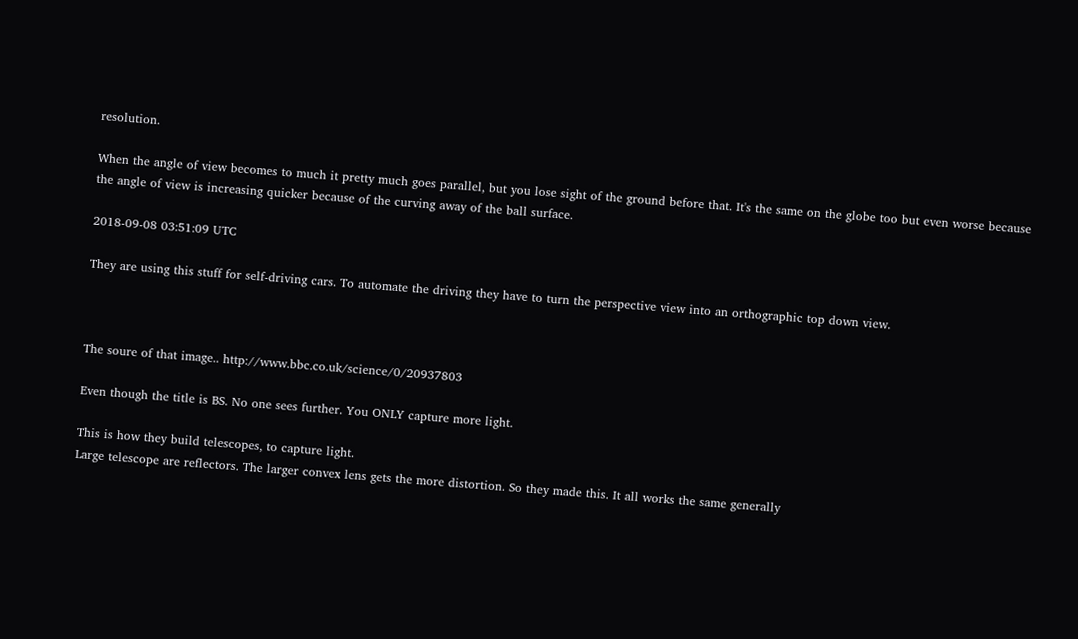resolution.

When the angle of view becomes to much it pretty much goes parallel, but you lose sight of the ground before that. It's the same on the globe too but even worse because the angle of view is increasing quicker because of the curving away of the ball surface.

2018-09-08 03:51:09 UTC

They are using this stuff for self-driving cars. To automate the driving they have to turn the perspective view into an orthographic top down view.



The soure of that image.. http://www.bbc.co.uk/science/0/20937803

Even though the title is BS. No one sees further. You ONLY capture more light.

This is how they build telescopes, to capture light.
Large telescope are reflectors. The larger convex lens gets the more distortion. So they made this. It all works the same generally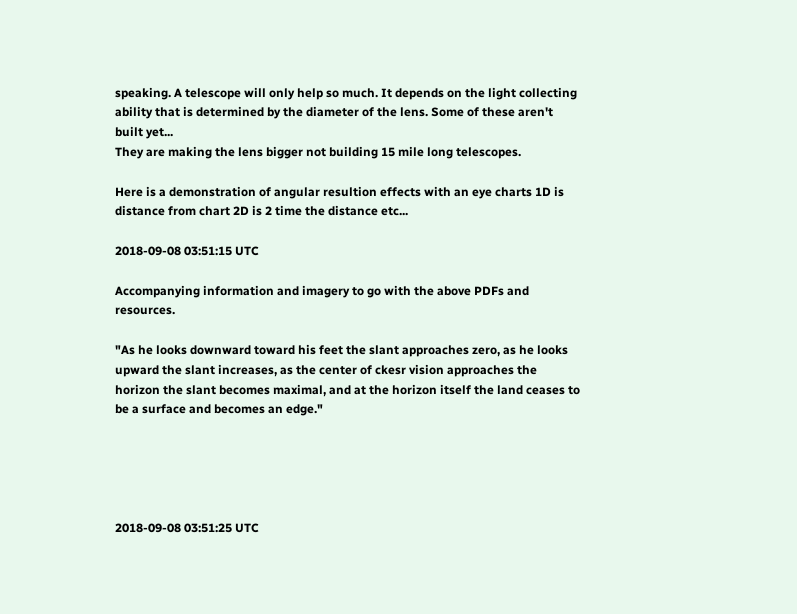speaking. A telescope will only help so much. It depends on the light collecting ability that is determined by the diameter of the lens. Some of these aren't built yet...
They are making the lens bigger not building 15 mile long telescopes.

Here is a demonstration of angular resultion effects with an eye charts 1D is distance from chart 2D is 2 time the distance etc...

2018-09-08 03:51:15 UTC

Accompanying information and imagery to go with the above PDFs and resources.

"As he looks downward toward his feet the slant approaches zero, as he looks upward the slant increases, as the center of ckesr vision approaches the horizon the slant becomes maximal, and at the horizon itself the land ceases to be a surface and becomes an edge."





2018-09-08 03:51:25 UTC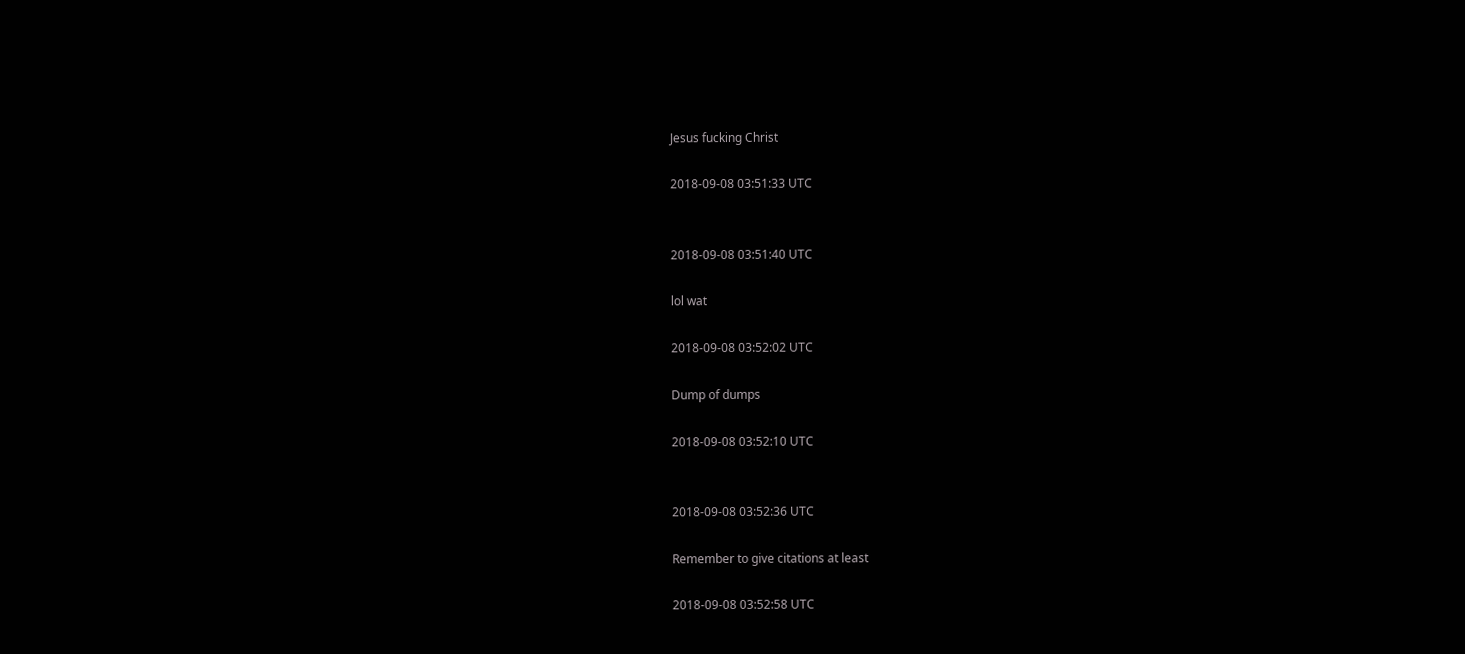Jesus fucking Christ

2018-09-08 03:51:33 UTC


2018-09-08 03:51:40 UTC

lol wat

2018-09-08 03:52:02 UTC

Dump of dumps

2018-09-08 03:52:10 UTC


2018-09-08 03:52:36 UTC

Remember to give citations at least

2018-09-08 03:52:58 UTC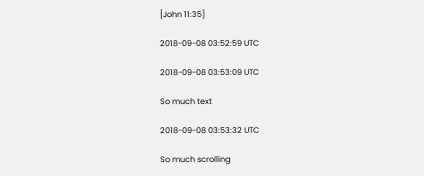[John 11:35]

2018-09-08 03:52:59 UTC

2018-09-08 03:53:09 UTC

So much text

2018-09-08 03:53:32 UTC

So much scrolling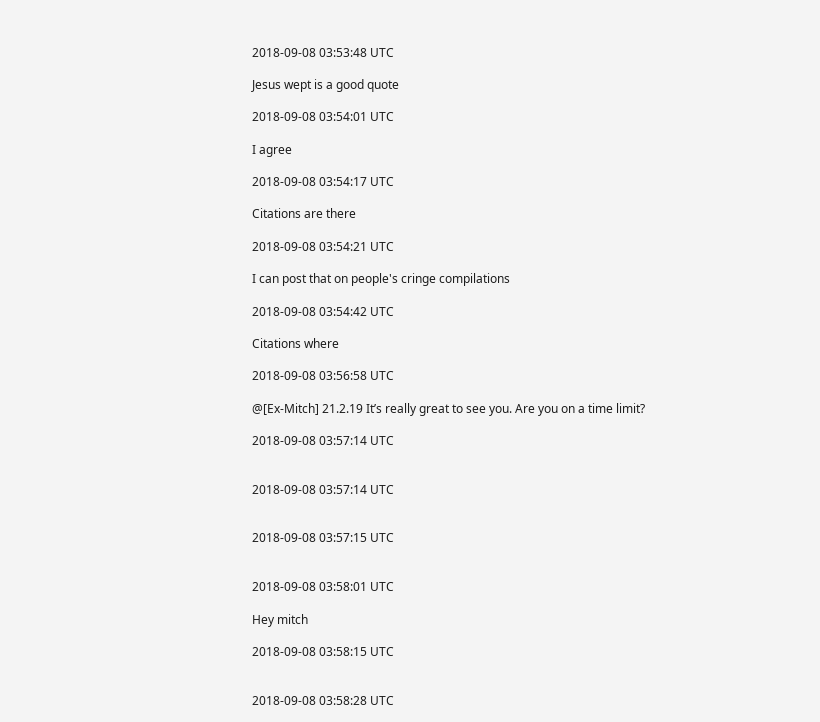2018-09-08 03:53:48 UTC

Jesus wept is a good quote

2018-09-08 03:54:01 UTC

I agree

2018-09-08 03:54:17 UTC

Citations are there

2018-09-08 03:54:21 UTC

I can post that on people's cringe compilations

2018-09-08 03:54:42 UTC

Citations where

2018-09-08 03:56:58 UTC

@[Ex-Mitch] 21.2.19 It’s really great to see you. Are you on a time limit?

2018-09-08 03:57:14 UTC


2018-09-08 03:57:14 UTC


2018-09-08 03:57:15 UTC


2018-09-08 03:58:01 UTC

Hey mitch

2018-09-08 03:58:15 UTC


2018-09-08 03:58:28 UTC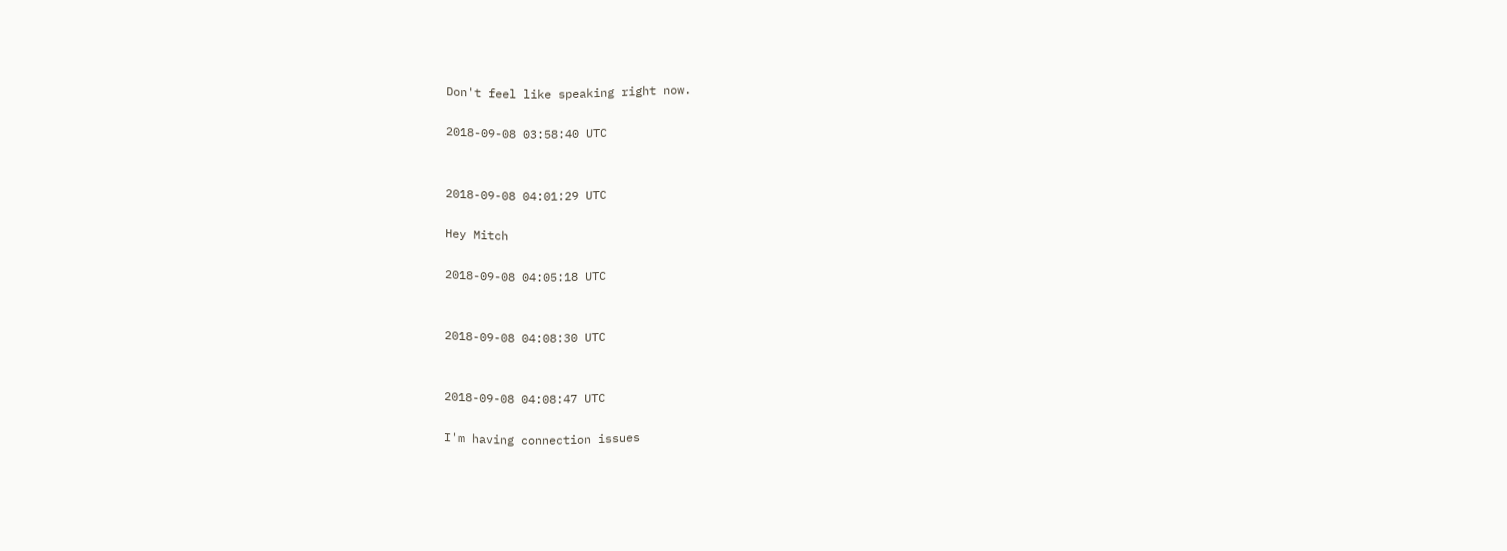Don't feel like speaking right now.

2018-09-08 03:58:40 UTC


2018-09-08 04:01:29 UTC

Hey Mitch

2018-09-08 04:05:18 UTC


2018-09-08 04:08:30 UTC


2018-09-08 04:08:47 UTC

I'm having connection issues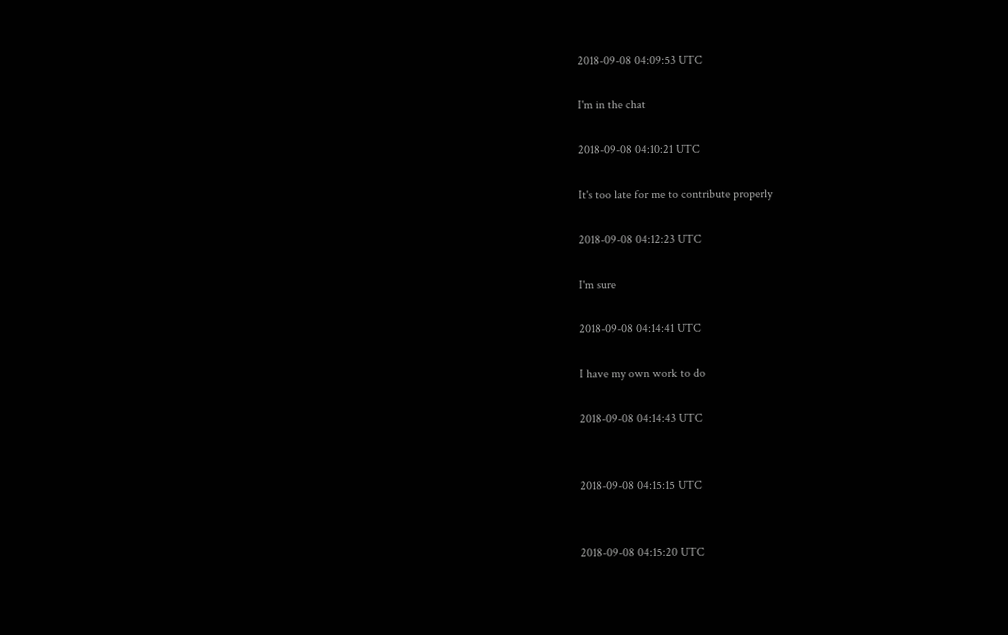2018-09-08 04:09:53 UTC

I'm in the chat

2018-09-08 04:10:21 UTC

It's too late for me to contribute properly

2018-09-08 04:12:23 UTC

I'm sure

2018-09-08 04:14:41 UTC

I have my own work to do

2018-09-08 04:14:43 UTC


2018-09-08 04:15:15 UTC


2018-09-08 04:15:20 UTC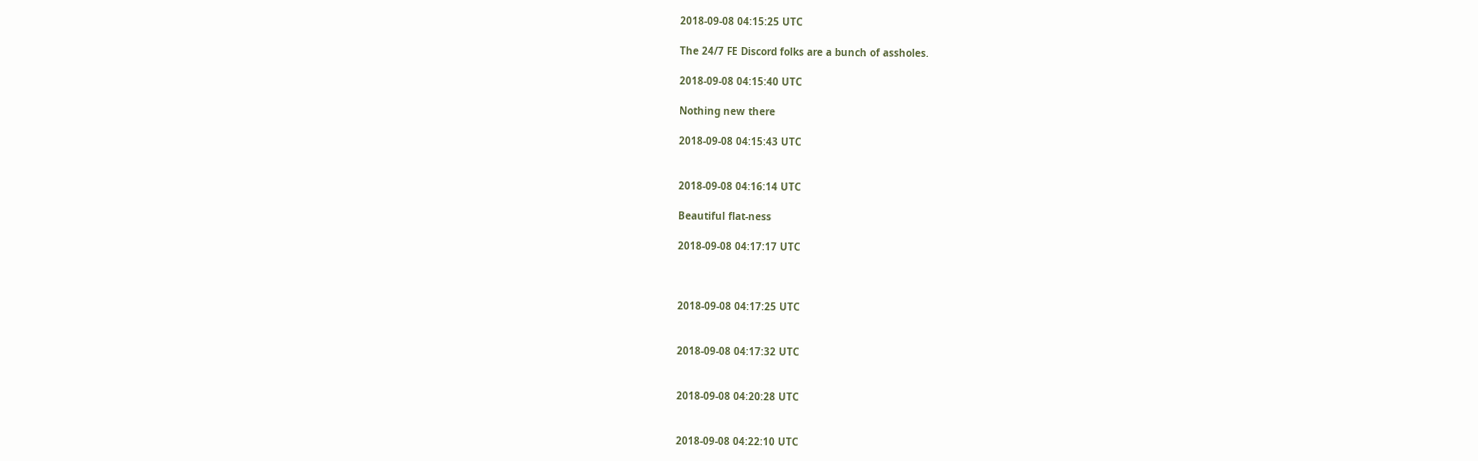2018-09-08 04:15:25 UTC

The 24/7 FE Discord folks are a bunch of assholes.

2018-09-08 04:15:40 UTC

Nothing new there

2018-09-08 04:15:43 UTC


2018-09-08 04:16:14 UTC

Beautiful flat-ness

2018-09-08 04:17:17 UTC



2018-09-08 04:17:25 UTC


2018-09-08 04:17:32 UTC


2018-09-08 04:20:28 UTC


2018-09-08 04:22:10 UTC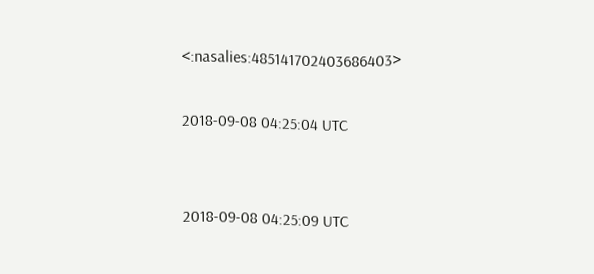<:nasalies:485141702403686403>

2018-09-08 04:25:04 UTC


2018-09-08 04:25:09 UTC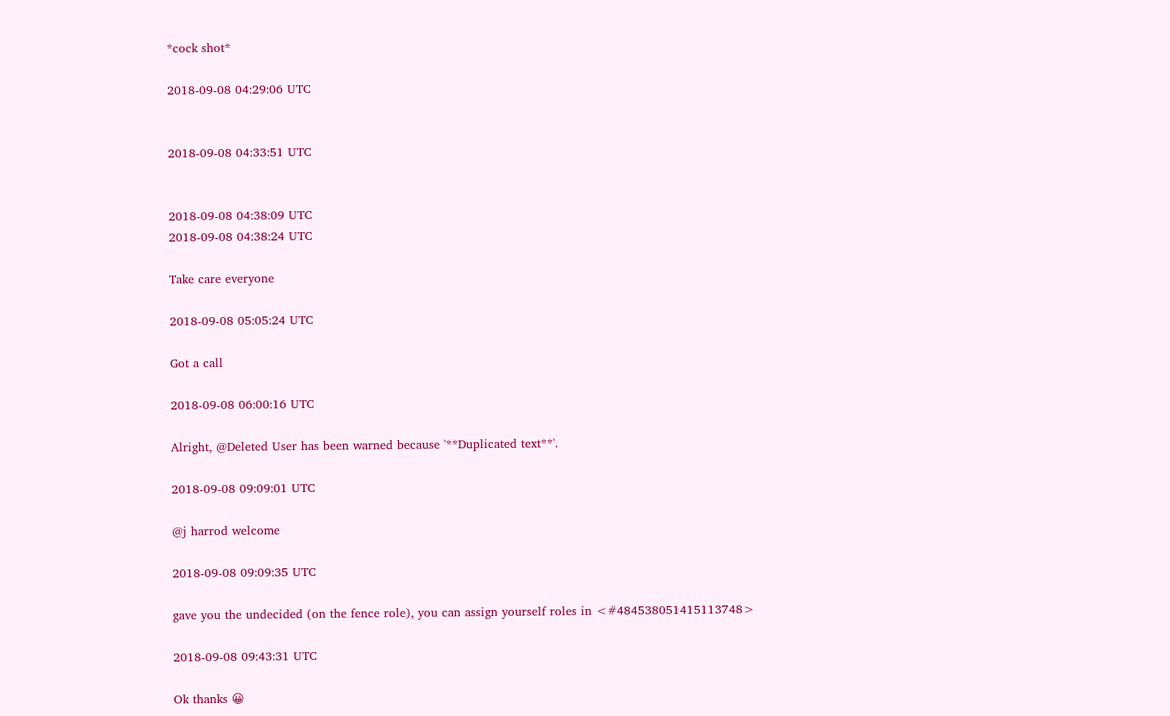*cock shot*

2018-09-08 04:29:06 UTC


2018-09-08 04:33:51 UTC


2018-09-08 04:38:09 UTC
2018-09-08 04:38:24 UTC

Take care everyone

2018-09-08 05:05:24 UTC

Got a call

2018-09-08 06:00:16 UTC

Alright, @Deleted User has been warned because '**Duplicated text**'.

2018-09-08 09:09:01 UTC

@j harrod welcome

2018-09-08 09:09:35 UTC

gave you the undecided (on the fence role), you can assign yourself roles in <#484538051415113748>

2018-09-08 09:43:31 UTC

Ok thanks 😀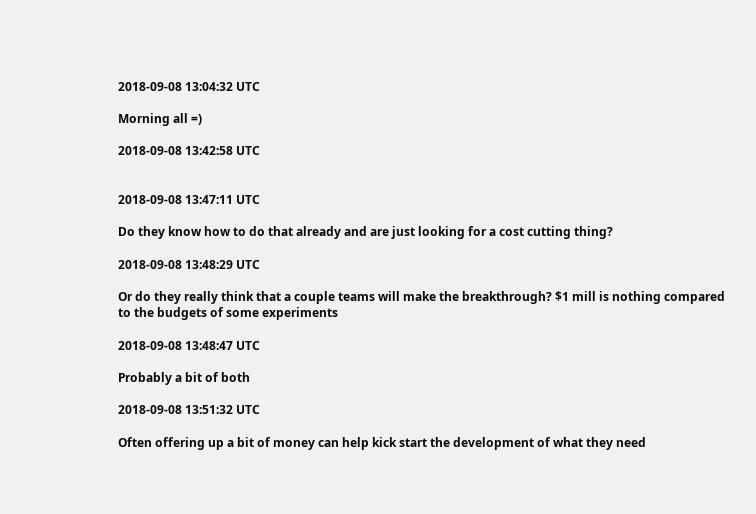2018-09-08 13:04:32 UTC

Morning all =)

2018-09-08 13:42:58 UTC


2018-09-08 13:47:11 UTC

Do they know how to do that already and are just looking for a cost cutting thing?

2018-09-08 13:48:29 UTC

Or do they really think that a couple teams will make the breakthrough? $1 mill is nothing compared to the budgets of some experiments

2018-09-08 13:48:47 UTC

Probably a bit of both

2018-09-08 13:51:32 UTC

Often offering up a bit of money can help kick start the development of what they need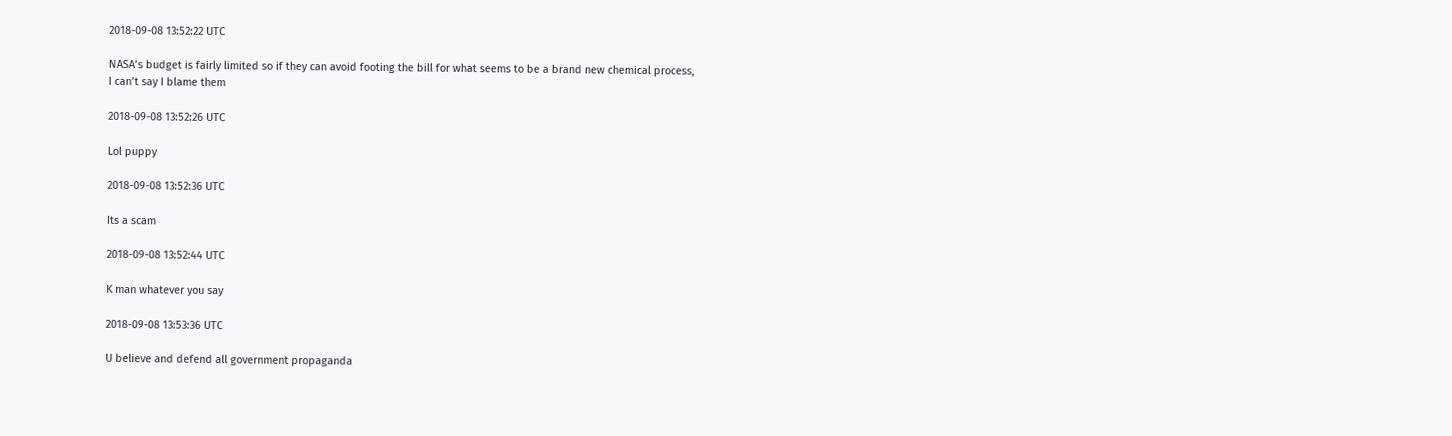2018-09-08 13:52:22 UTC

NASA’s budget is fairly limited so if they can avoid footing the bill for what seems to be a brand new chemical process, I can’t say I blame them

2018-09-08 13:52:26 UTC

Lol puppy

2018-09-08 13:52:36 UTC

Its a scam

2018-09-08 13:52:44 UTC

K man whatever you say

2018-09-08 13:53:36 UTC

U believe and defend all government propaganda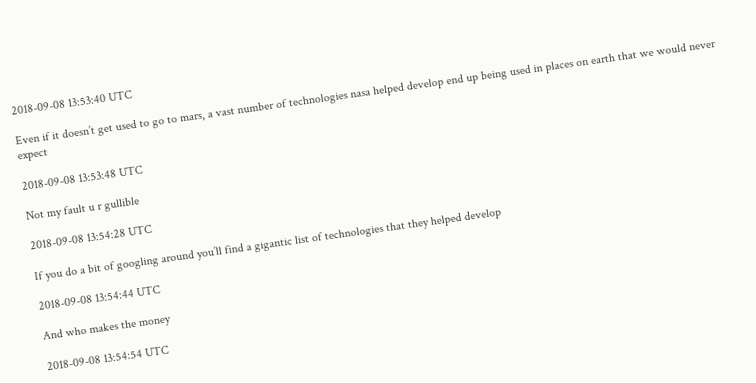2018-09-08 13:53:40 UTC

Even if it doesn’t get used to go to mars, a vast number of technologies nasa helped develop end up being used in places on earth that we would never expect

2018-09-08 13:53:48 UTC

Not my fault u r gullible

2018-09-08 13:54:28 UTC

If you do a bit of googling around you’ll find a gigantic list of technologies that they helped develop

2018-09-08 13:54:44 UTC

And who makes the money

2018-09-08 13:54:54 UTC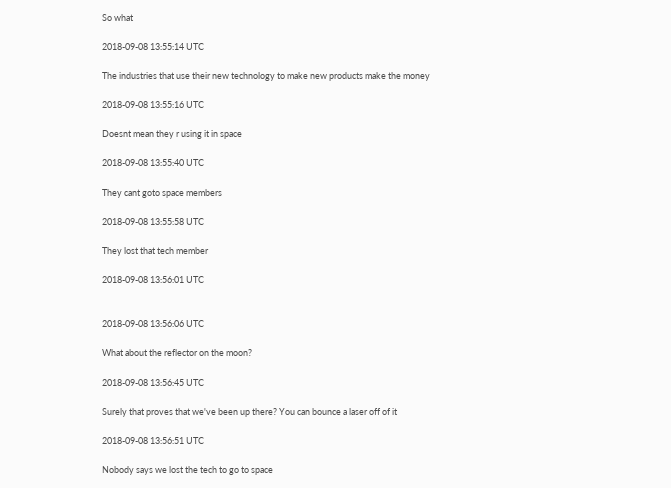So what

2018-09-08 13:55:14 UTC

The industries that use their new technology to make new products make the money

2018-09-08 13:55:16 UTC

Doesnt mean they r using it in space

2018-09-08 13:55:40 UTC

They cant goto space members

2018-09-08 13:55:58 UTC

They lost that tech member

2018-09-08 13:56:01 UTC


2018-09-08 13:56:06 UTC

What about the reflector on the moon?

2018-09-08 13:56:45 UTC

Surely that proves that we've been up there? You can bounce a laser off of it

2018-09-08 13:56:51 UTC

Nobody says we lost the tech to go to space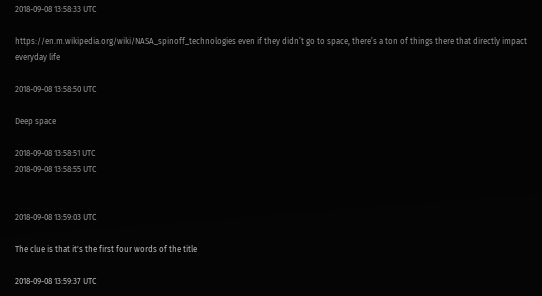2018-09-08 13:58:33 UTC

https://en.m.wikipedia.org/wiki/NASA_spinoff_technologies even if they didn’t go to space, there’s a ton of things there that directly impact everyday life

2018-09-08 13:58:50 UTC

Deep space

2018-09-08 13:58:51 UTC
2018-09-08 13:58:55 UTC


2018-09-08 13:59:03 UTC

The clue is that it's the first four words of the title

2018-09-08 13:59:37 UTC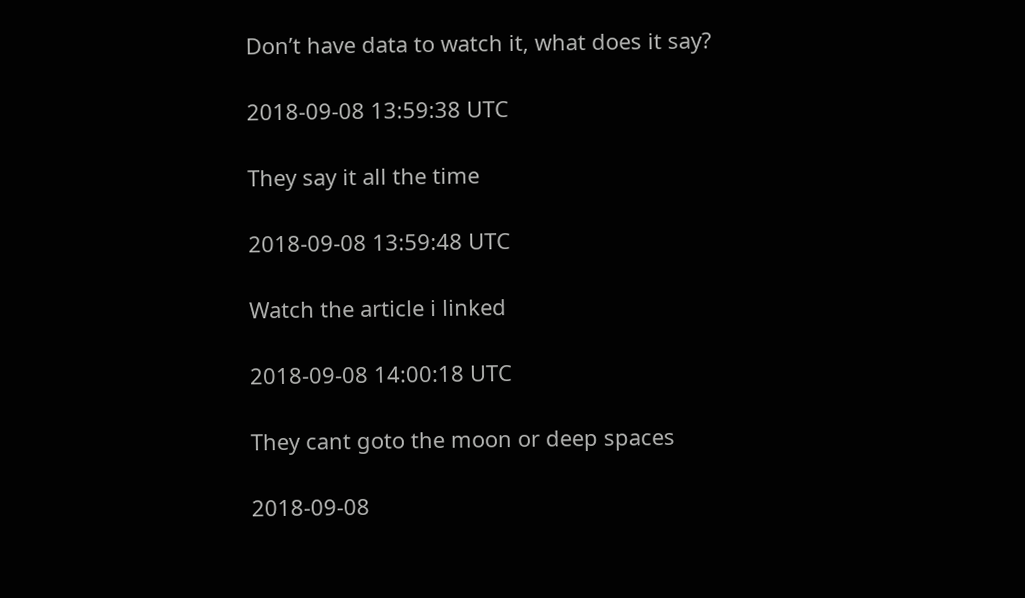Don’t have data to watch it, what does it say?

2018-09-08 13:59:38 UTC

They say it all the time

2018-09-08 13:59:48 UTC

Watch the article i linked

2018-09-08 14:00:18 UTC

They cant goto the moon or deep spaces

2018-09-08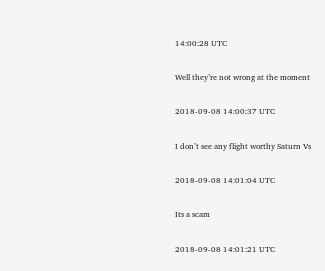14:00:28 UTC

Well they’re not wrong at the moment

2018-09-08 14:00:37 UTC

I don’t see any flight worthy Saturn Vs

2018-09-08 14:01:04 UTC

Its a scam

2018-09-08 14:01:21 UTC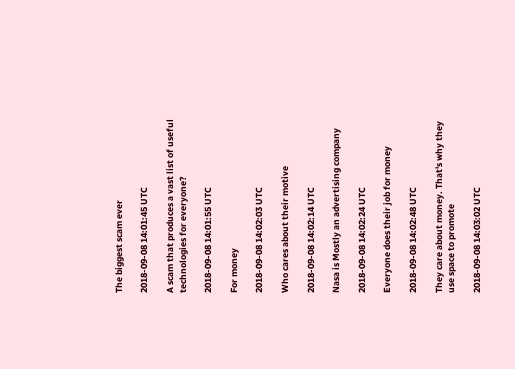The biggest scam ever

2018-09-08 14:01:45 UTC

A scam that produces a vast list of useful technologies for everyone?

2018-09-08 14:01:55 UTC

For money

2018-09-08 14:02:03 UTC

Who cares about their motive

2018-09-08 14:02:14 UTC

Nasa is Mostly an advertising company

2018-09-08 14:02:24 UTC

Everyone does their job for money

2018-09-08 14:02:48 UTC

They care about money. That's why they use space to promote

2018-09-08 14:03:02 UTC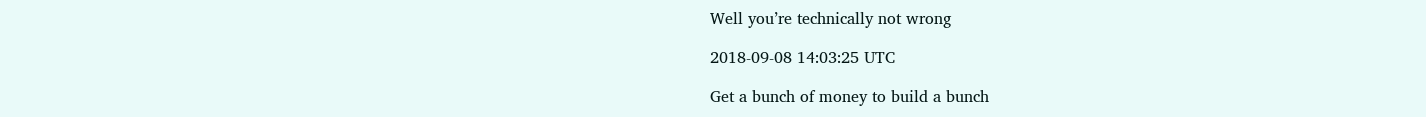Well you’re technically not wrong

2018-09-08 14:03:25 UTC

Get a bunch of money to build a bunch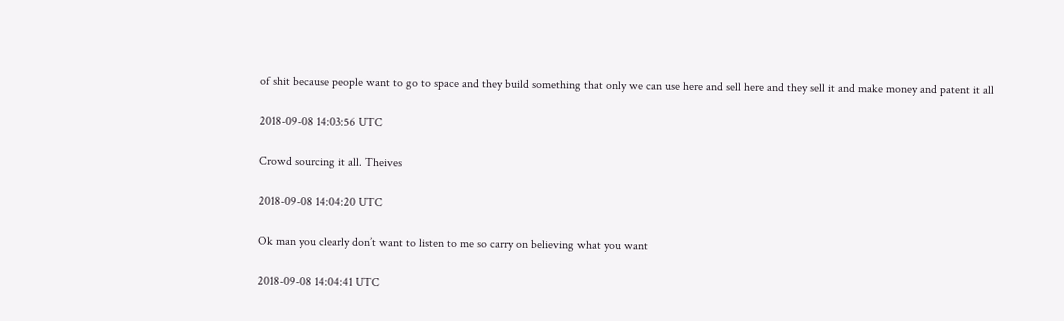of shit because people want to go to space and they build something that only we can use here and sell here and they sell it and make money and patent it all

2018-09-08 14:03:56 UTC

Crowd sourcing it all. Theives

2018-09-08 14:04:20 UTC

Ok man you clearly don’t want to listen to me so carry on believing what you want

2018-09-08 14:04:41 UTC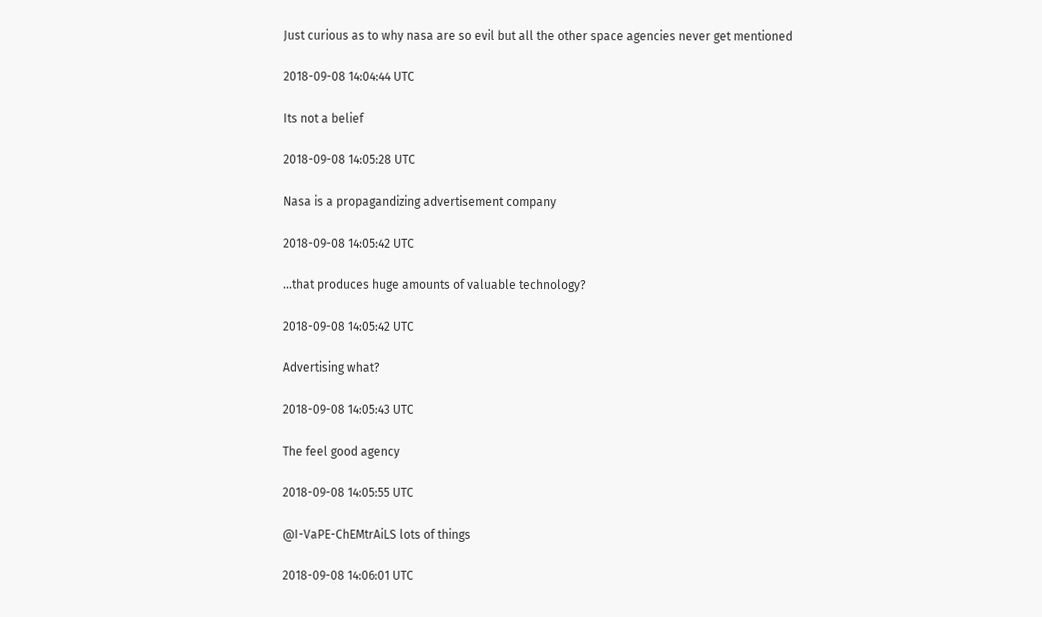Just curious as to why nasa are so evil but all the other space agencies never get mentioned

2018-09-08 14:04:44 UTC

Its not a belief

2018-09-08 14:05:28 UTC

Nasa is a propagandizing advertisement company

2018-09-08 14:05:42 UTC

...that produces huge amounts of valuable technology?

2018-09-08 14:05:42 UTC

Advertising what?

2018-09-08 14:05:43 UTC

The feel good agency

2018-09-08 14:05:55 UTC

@I-VaPE-ChEMtrAiLS lots of things

2018-09-08 14:06:01 UTC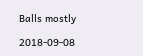Balls mostly

2018-09-08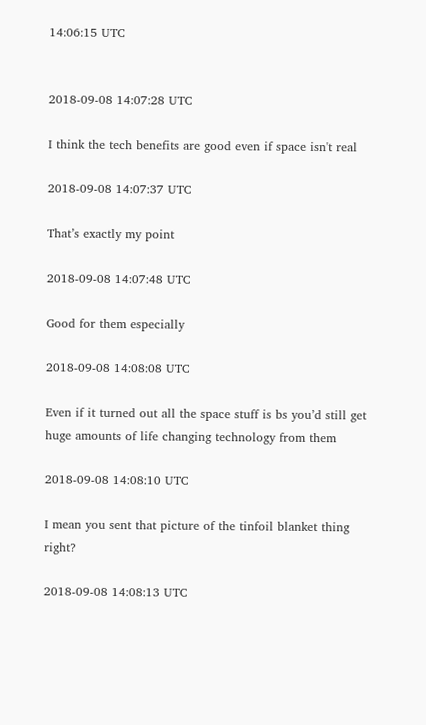14:06:15 UTC


2018-09-08 14:07:28 UTC

I think the tech benefits are good even if space isn't real

2018-09-08 14:07:37 UTC

That’s exactly my point

2018-09-08 14:07:48 UTC

Good for them especially

2018-09-08 14:08:08 UTC

Even if it turned out all the space stuff is bs you’d still get huge amounts of life changing technology from them

2018-09-08 14:08:10 UTC

I mean you sent that picture of the tinfoil blanket thing right?

2018-09-08 14:08:13 UTC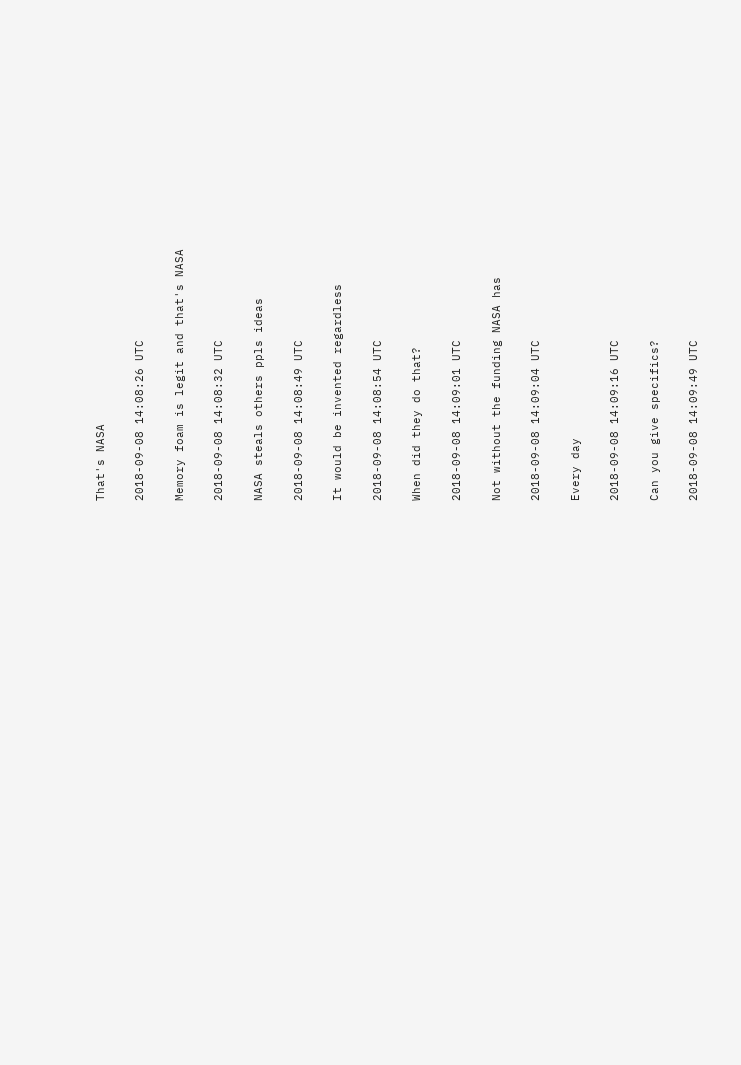That's NASA

2018-09-08 14:08:26 UTC

Memory foam is legit and that's NASA

2018-09-08 14:08:32 UTC

NASA steals others ppls ideas

2018-09-08 14:08:49 UTC

It would be invented regardless

2018-09-08 14:08:54 UTC

When did they do that?

2018-09-08 14:09:01 UTC

Not without the funding NASA has

2018-09-08 14:09:04 UTC

Every day

2018-09-08 14:09:16 UTC

Can you give specifics?

2018-09-08 14:09:49 UTC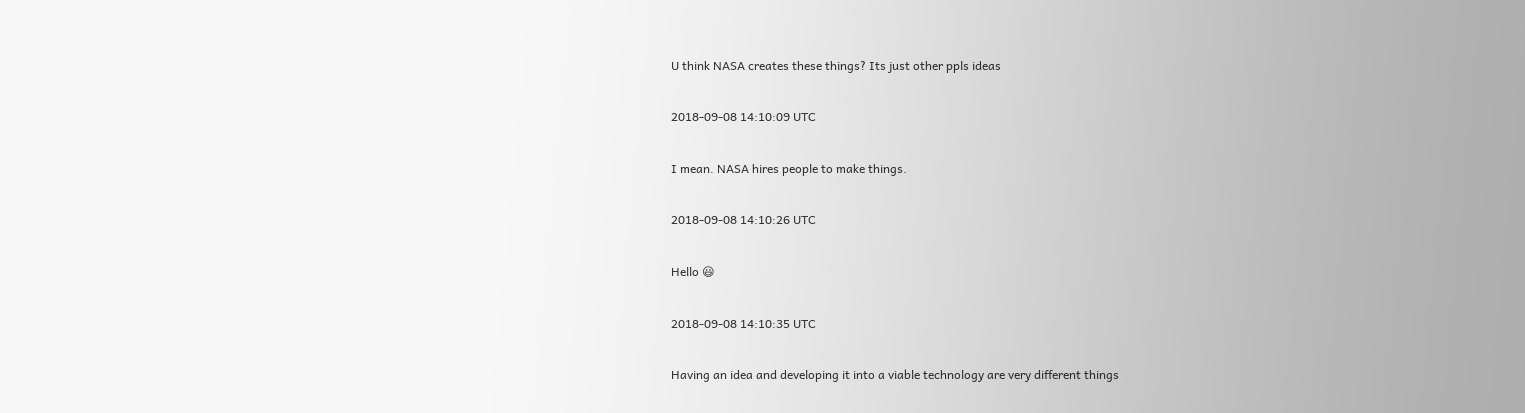U think NASA creates these things? Its just other ppls ideas

2018-09-08 14:10:09 UTC

I mean. NASA hires people to make things.

2018-09-08 14:10:26 UTC

Hello 😃

2018-09-08 14:10:35 UTC

Having an idea and developing it into a viable technology are very different things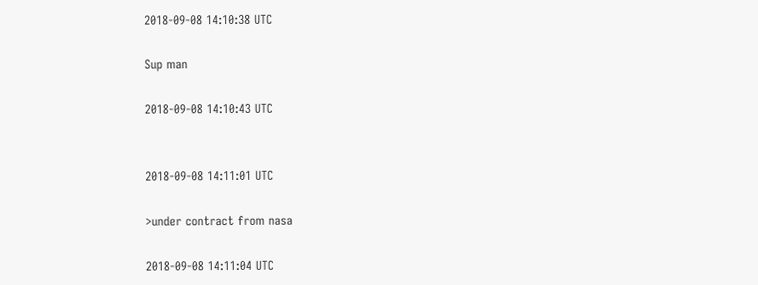2018-09-08 14:10:38 UTC

Sup man

2018-09-08 14:10:43 UTC


2018-09-08 14:11:01 UTC

>under contract from nasa

2018-09-08 14:11:04 UTC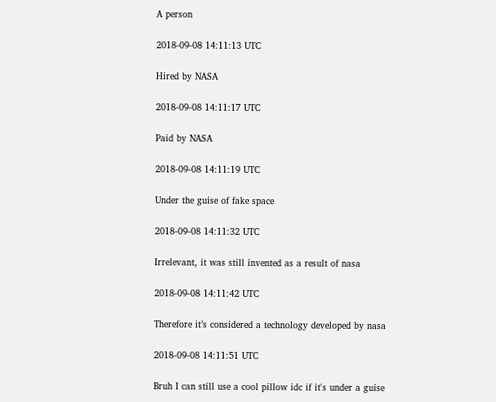A person

2018-09-08 14:11:13 UTC

Hired by NASA

2018-09-08 14:11:17 UTC

Paid by NASA

2018-09-08 14:11:19 UTC

Under the guise of fake space

2018-09-08 14:11:32 UTC

Irrelevant, it was still invented as a result of nasa

2018-09-08 14:11:42 UTC

Therefore it’s considered a technology developed by nasa

2018-09-08 14:11:51 UTC

Bruh I can still use a cool pillow idc if it's under a guise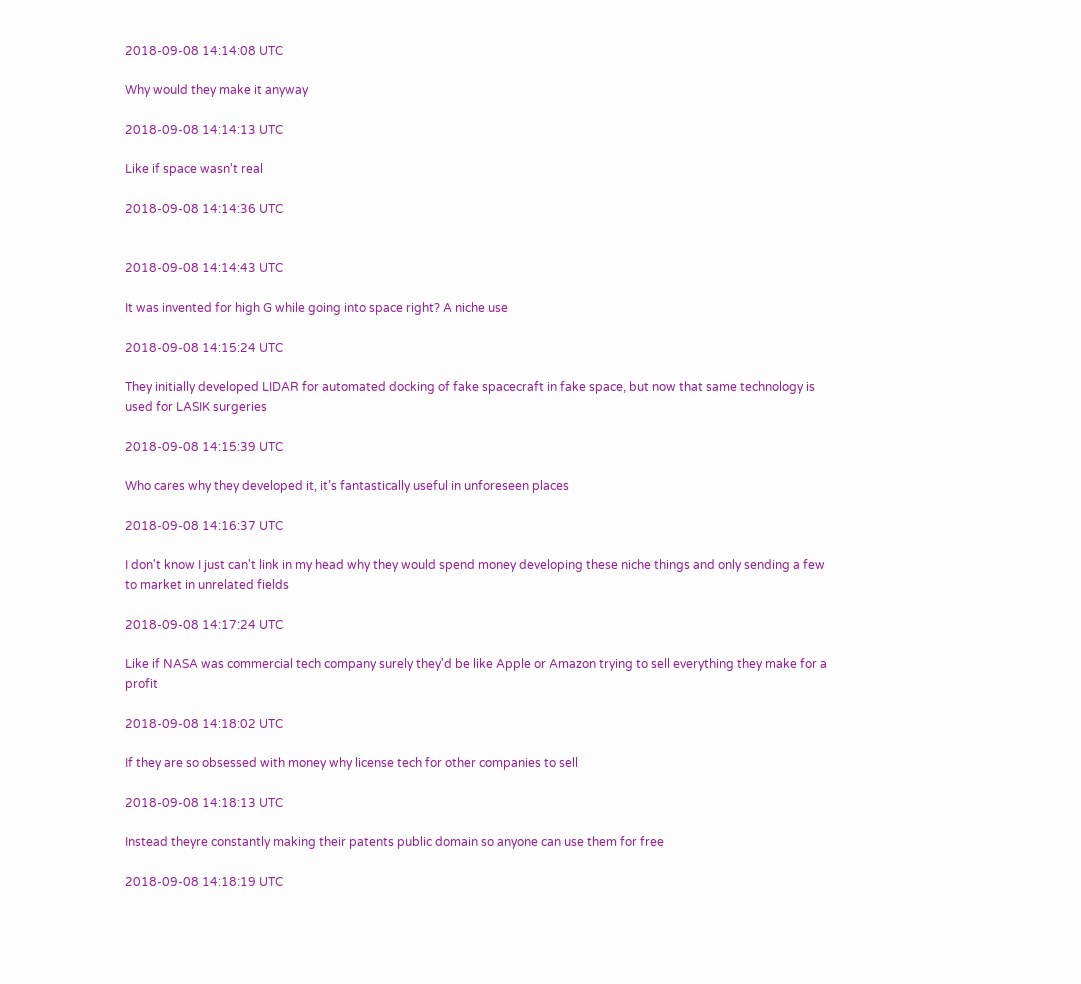2018-09-08 14:14:08 UTC

Why would they make it anyway

2018-09-08 14:14:13 UTC

Like if space wasn't real

2018-09-08 14:14:36 UTC


2018-09-08 14:14:43 UTC

It was invented for high G while going into space right? A niche use

2018-09-08 14:15:24 UTC

They initially developed LIDAR for automated docking of fake spacecraft in fake space, but now that same technology is used for LASIK surgeries

2018-09-08 14:15:39 UTC

Who cares why they developed it, it’s fantastically useful in unforeseen places

2018-09-08 14:16:37 UTC

I don't know I just can't link in my head why they would spend money developing these niche things and only sending a few to market in unrelated fields

2018-09-08 14:17:24 UTC

Like if NASA was commercial tech company surely they'd be like Apple or Amazon trying to sell everything they make for a profit

2018-09-08 14:18:02 UTC

If they are so obsessed with money why license tech for other companies to sell

2018-09-08 14:18:13 UTC

Instead theyre constantly making their patents public domain so anyone can use them for free

2018-09-08 14:18:19 UTC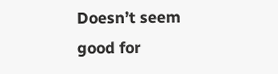Doesn’t seem good for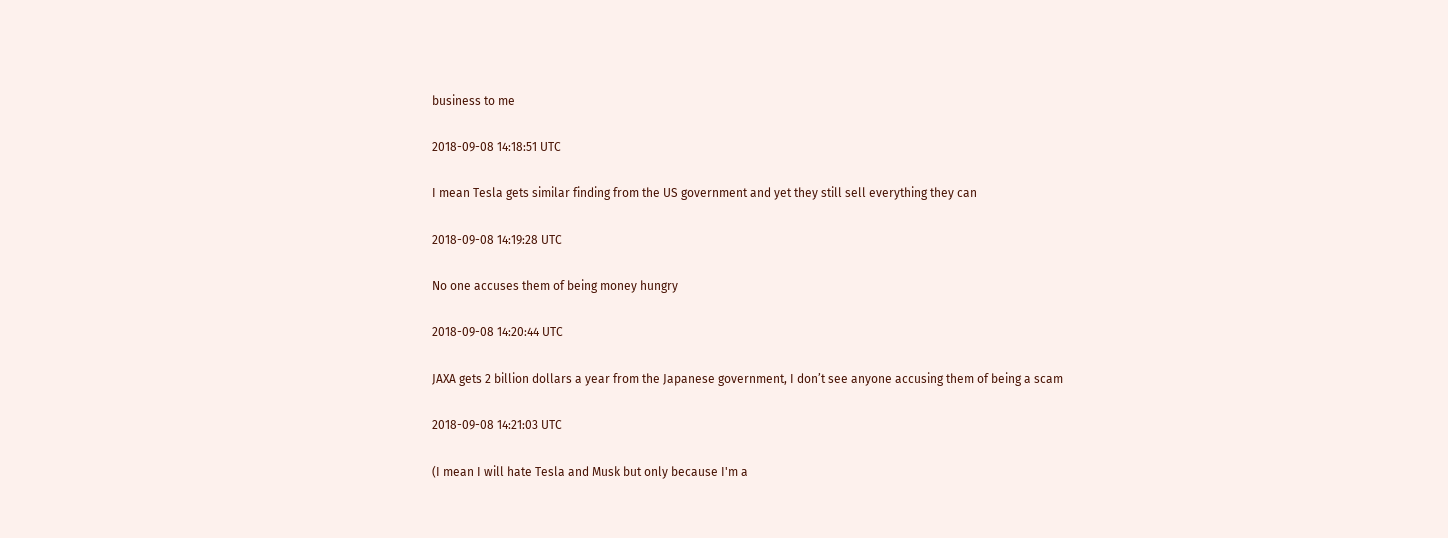business to me

2018-09-08 14:18:51 UTC

I mean Tesla gets similar finding from the US government and yet they still sell everything they can

2018-09-08 14:19:28 UTC

No one accuses them of being money hungry

2018-09-08 14:20:44 UTC

JAXA gets 2 billion dollars a year from the Japanese government, I don’t see anyone accusing them of being a scam

2018-09-08 14:21:03 UTC

(I mean I will hate Tesla and Musk but only because I'm a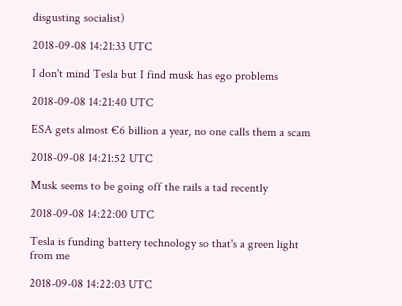disgusting socialist)

2018-09-08 14:21:33 UTC

I don't mind Tesla but I find musk has ego problems

2018-09-08 14:21:40 UTC

ESA gets almost €6 billion a year, no one calls them a scam

2018-09-08 14:21:52 UTC

Musk seems to be going off the rails a tad recently

2018-09-08 14:22:00 UTC

Tesla is funding battery technology so that's a green light from me

2018-09-08 14:22:03 UTC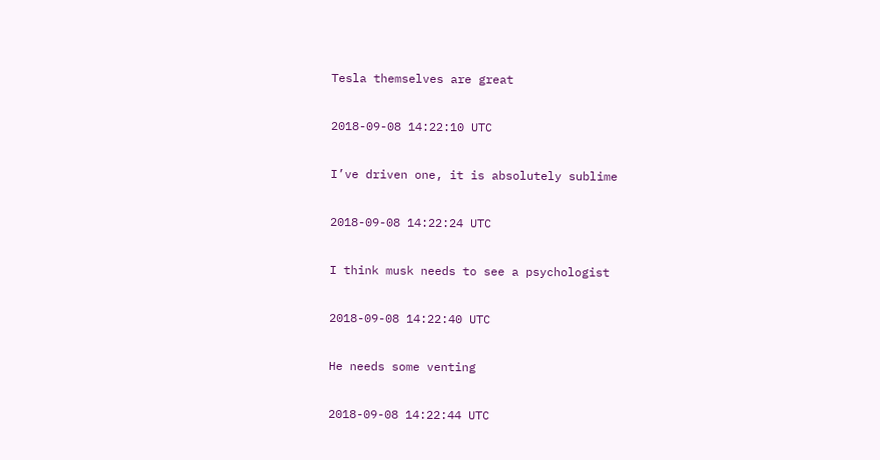Tesla themselves are great

2018-09-08 14:22:10 UTC

I’ve driven one, it is absolutely sublime

2018-09-08 14:22:24 UTC

I think musk needs to see a psychologist

2018-09-08 14:22:40 UTC

He needs some venting

2018-09-08 14:22:44 UTC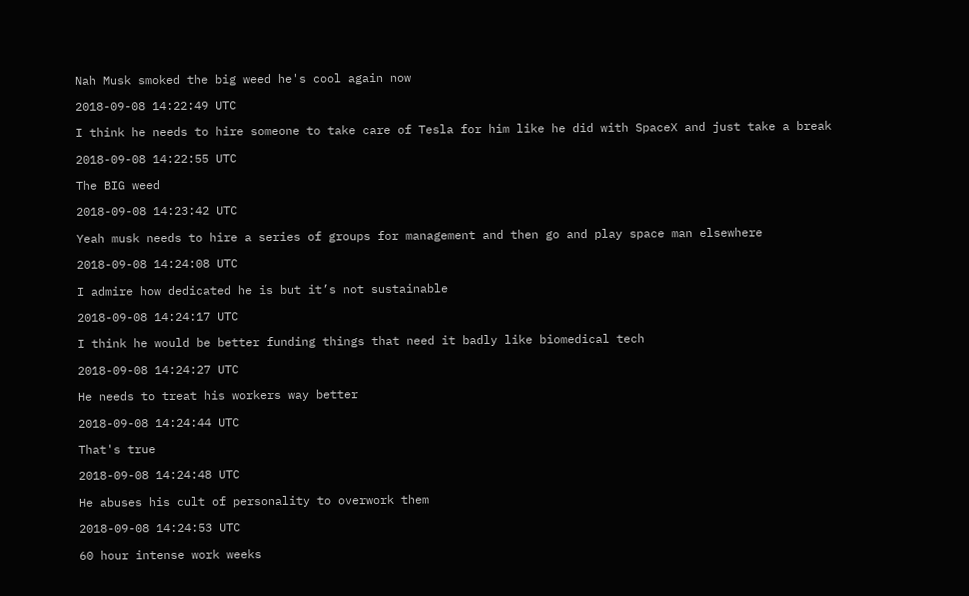Nah Musk smoked the big weed he's cool again now

2018-09-08 14:22:49 UTC

I think he needs to hire someone to take care of Tesla for him like he did with SpaceX and just take a break

2018-09-08 14:22:55 UTC

The BIG weed

2018-09-08 14:23:42 UTC

Yeah musk needs to hire a series of groups for management and then go and play space man elsewhere

2018-09-08 14:24:08 UTC

I admire how dedicated he is but it’s not sustainable

2018-09-08 14:24:17 UTC

I think he would be better funding things that need it badly like biomedical tech

2018-09-08 14:24:27 UTC

He needs to treat his workers way better

2018-09-08 14:24:44 UTC

That's true

2018-09-08 14:24:48 UTC

He abuses his cult of personality to overwork them

2018-09-08 14:24:53 UTC

60 hour intense work weeks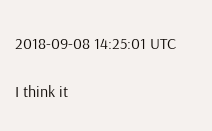2018-09-08 14:25:01 UTC

I think it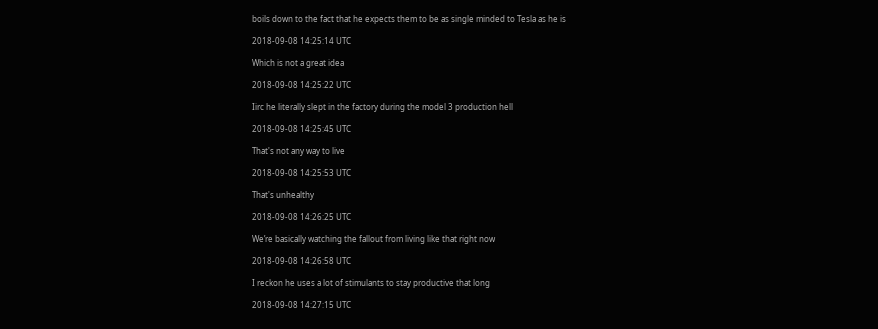boils down to the fact that he expects them to be as single minded to Tesla as he is

2018-09-08 14:25:14 UTC

Which is not a great idea

2018-09-08 14:25:22 UTC

Iirc he literally slept in the factory during the model 3 production hell

2018-09-08 14:25:45 UTC

That's not any way to live

2018-09-08 14:25:53 UTC

That's unhealthy

2018-09-08 14:26:25 UTC

We’re basically watching the fallout from living like that right now

2018-09-08 14:26:58 UTC

I reckon he uses a lot of stimulants to stay productive that long

2018-09-08 14:27:15 UTC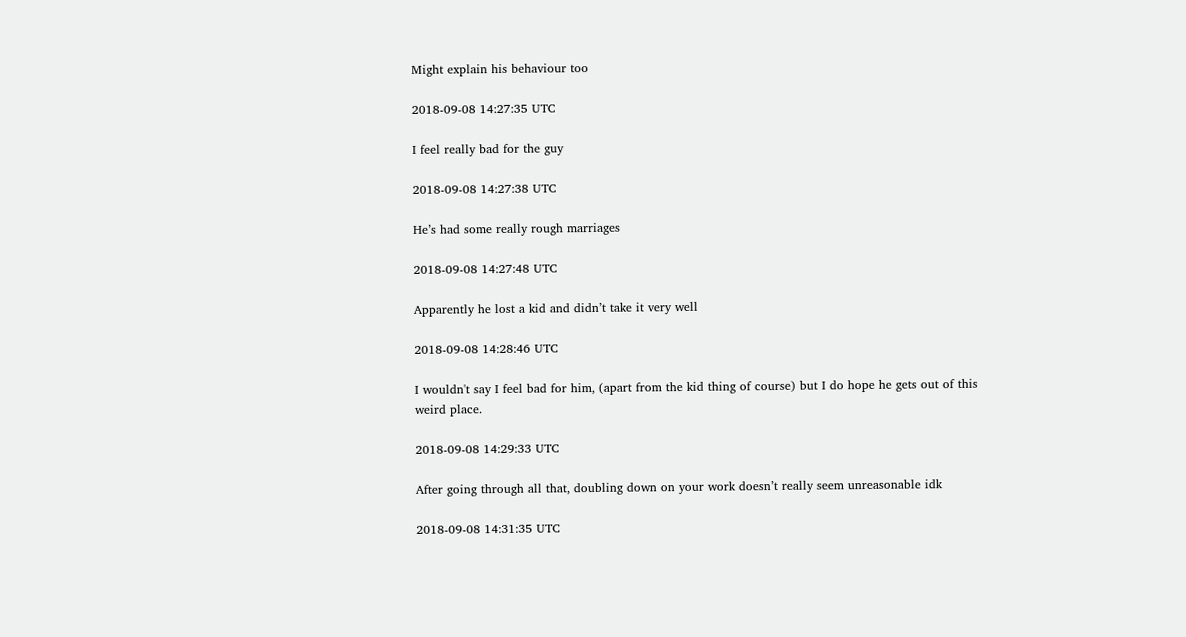Might explain his behaviour too

2018-09-08 14:27:35 UTC

I feel really bad for the guy

2018-09-08 14:27:38 UTC

He’s had some really rough marriages

2018-09-08 14:27:48 UTC

Apparently he lost a kid and didn’t take it very well

2018-09-08 14:28:46 UTC

I wouldn't say I feel bad for him, (apart from the kid thing of course) but I do hope he gets out of this weird place.

2018-09-08 14:29:33 UTC

After going through all that, doubling down on your work doesn’t really seem unreasonable idk

2018-09-08 14:31:35 UTC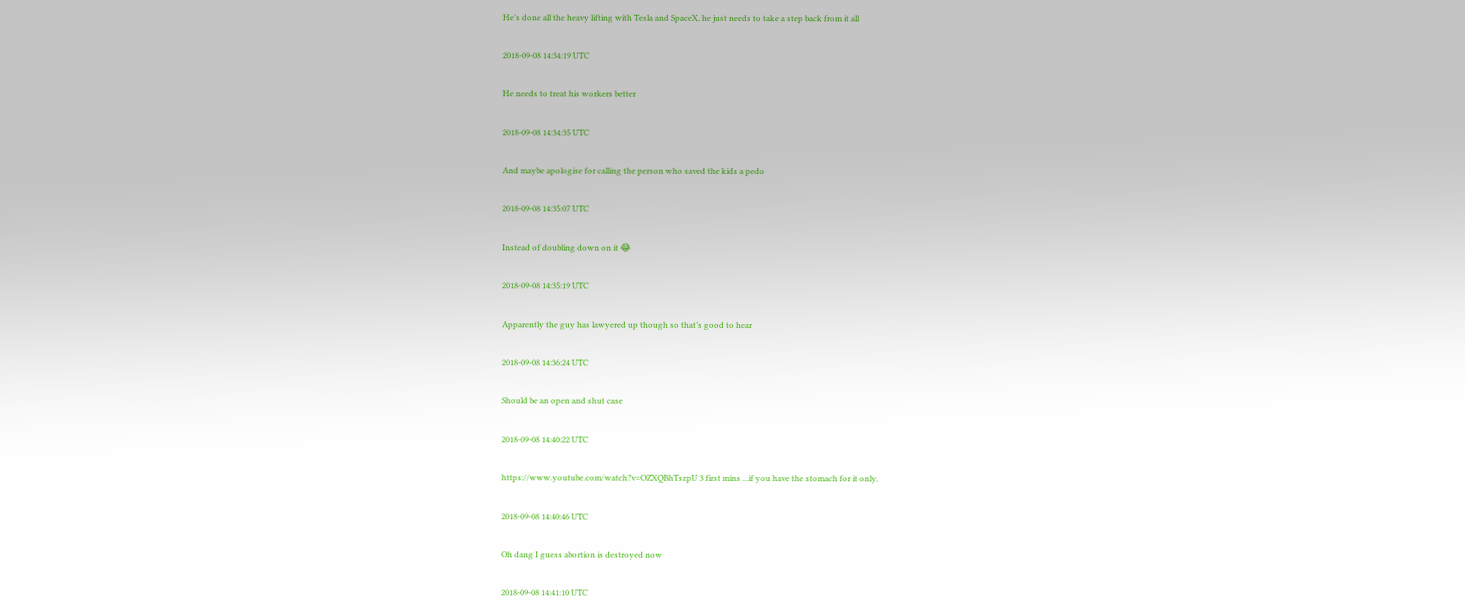He’s done all the heavy lifting with Tesla and SpaceX, he just needs to take a step back from it all

2018-09-08 14:34:19 UTC

He needs to treat his workers better

2018-09-08 14:34:35 UTC

And maybe apologise for calling the person who saved the kids a pedo

2018-09-08 14:35:07 UTC

Instead of doubling down on it 😂

2018-09-08 14:35:19 UTC

Apparently the guy has lawyered up though so that’s good to hear

2018-09-08 14:36:24 UTC

Should be an open and shut case

2018-09-08 14:40:22 UTC

https://www.youtube.com/watch?v=OZXQBhTszpU 3 first mins ...if you have the stomach for it only.

2018-09-08 14:40:46 UTC

Oh dang I guess abortion is destroyed now

2018-09-08 14:41:10 UTC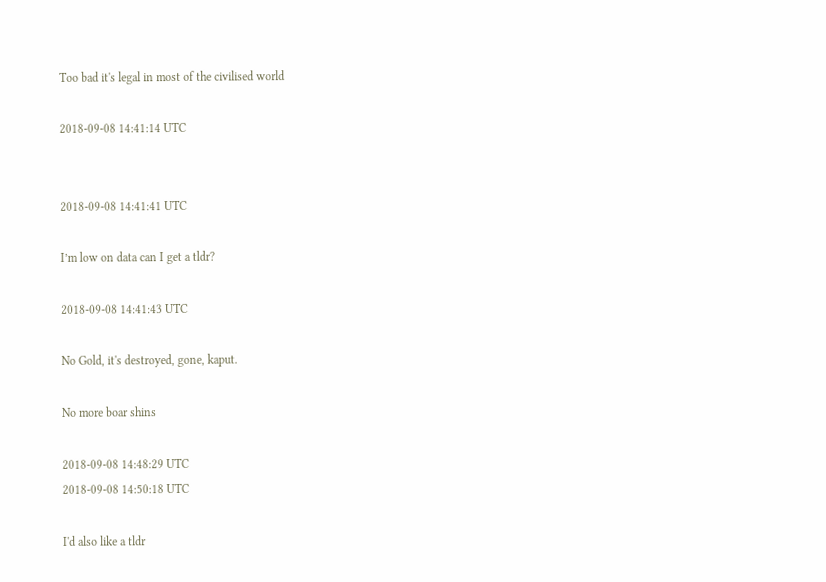Too bad it's legal in most of the civilised world

2018-09-08 14:41:14 UTC


2018-09-08 14:41:41 UTC

I’m low on data can I get a tldr?

2018-09-08 14:41:43 UTC

No Gold, it's destroyed, gone, kaput.

No more boar shins

2018-09-08 14:48:29 UTC
2018-09-08 14:50:18 UTC

I'd also like a tldr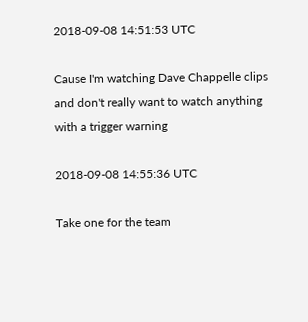2018-09-08 14:51:53 UTC

Cause I'm watching Dave Chappelle clips and don't really want to watch anything with a trigger warning

2018-09-08 14:55:36 UTC

Take one for the team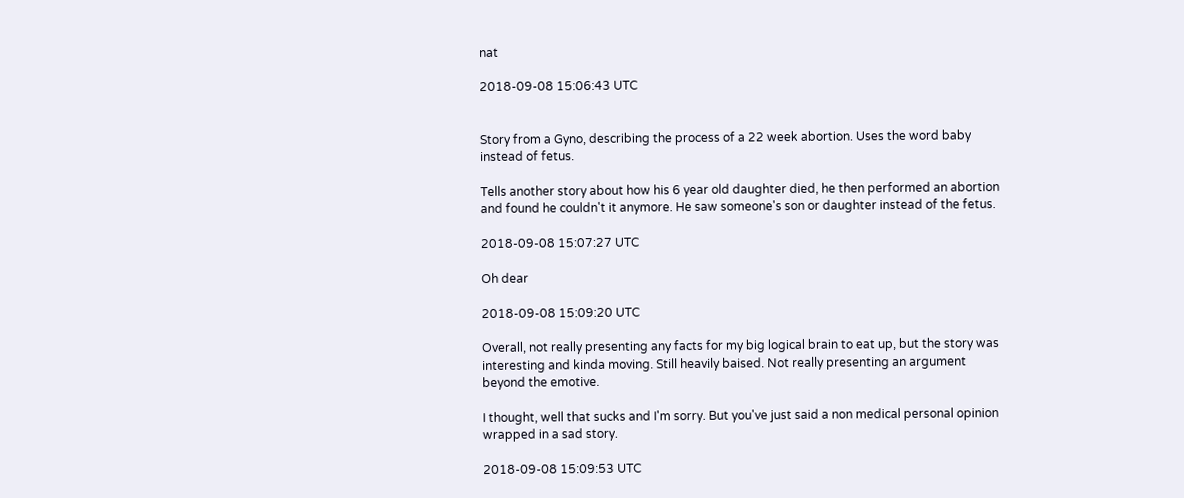nat

2018-09-08 15:06:43 UTC


Story from a Gyno, describing the process of a 22 week abortion. Uses the word baby instead of fetus.

Tells another story about how his 6 year old daughter died, he then performed an abortion and found he couldn't it anymore. He saw someone's son or daughter instead of the fetus.

2018-09-08 15:07:27 UTC

Oh dear

2018-09-08 15:09:20 UTC

Overall, not really presenting any facts for my big logical brain to eat up, but the story was interesting and kinda moving. Still heavily baised. Not really presenting an argument beyond the emotive.

I thought, well that sucks and I'm sorry. But you've just said a non medical personal opinion wrapped in a sad story.

2018-09-08 15:09:53 UTC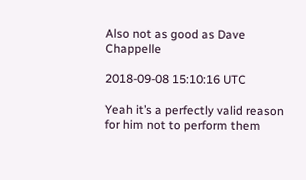Also not as good as Dave Chappelle

2018-09-08 15:10:16 UTC

Yeah it’s a perfectly valid reason for him not to perform them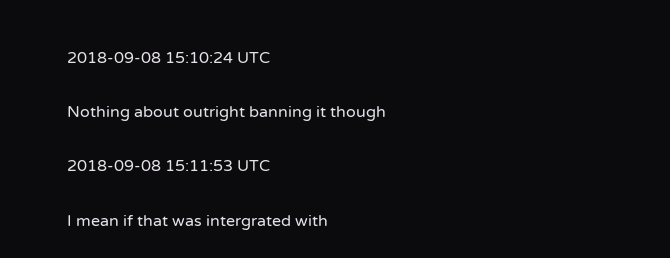2018-09-08 15:10:24 UTC

Nothing about outright banning it though

2018-09-08 15:11:53 UTC

I mean if that was intergrated with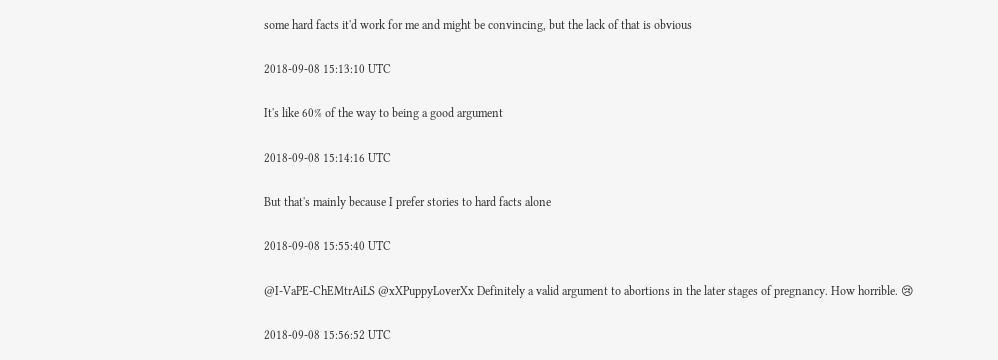some hard facts it'd work for me and might be convincing, but the lack of that is obvious

2018-09-08 15:13:10 UTC

It's like 60% of the way to being a good argument

2018-09-08 15:14:16 UTC

But that's mainly because I prefer stories to hard facts alone

2018-09-08 15:55:40 UTC

@I-VaPE-ChEMtrAiLS @xXPuppyLoverXx Definitely a valid argument to abortions in the later stages of pregnancy. How horrible. 😢

2018-09-08 15:56:52 UTC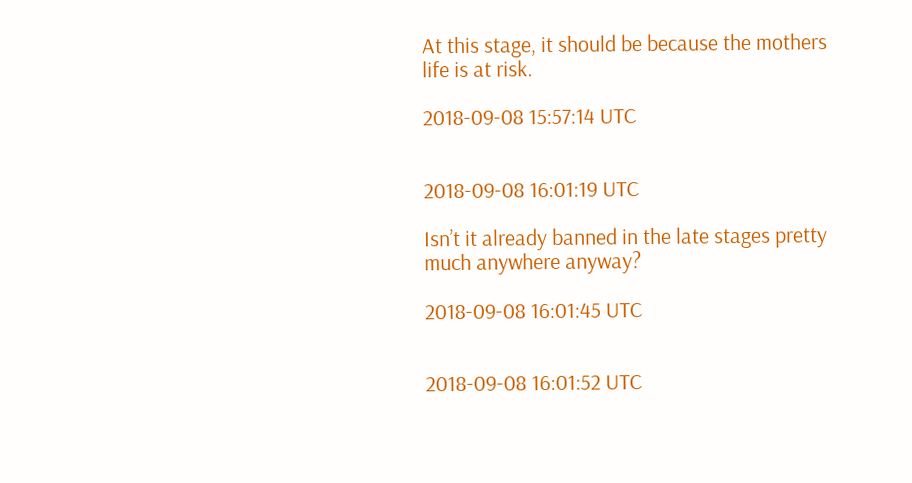At this stage, it should be because the mothers life is at risk.

2018-09-08 15:57:14 UTC


2018-09-08 16:01:19 UTC

Isn’t it already banned in the late stages pretty much anywhere anyway?

2018-09-08 16:01:45 UTC


2018-09-08 16:01:52 UTC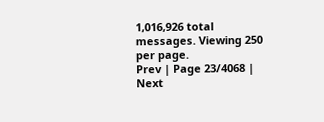1,016,926 total messages. Viewing 250 per page.
Prev | Page 23/4068 | Next